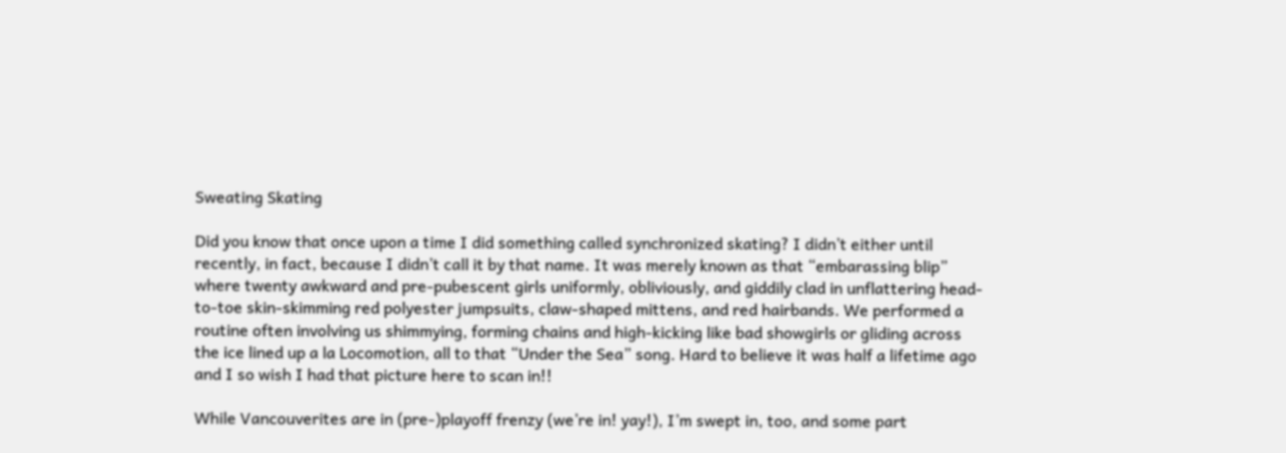Sweating Skating

Did you know that once upon a time I did something called synchronized skating? I didn’t either until recently, in fact, because I didn’t call it by that name. It was merely known as that “embarassing blip” where twenty awkward and pre-pubescent girls uniformly, obliviously, and giddily clad in unflattering head-to-toe skin-skimming red polyester jumpsuits, claw-shaped mittens, and red hairbands. We performed a routine often involving us shimmying, forming chains and high-kicking like bad showgirls or gliding across the ice lined up a la Locomotion, all to that “Under the Sea” song. Hard to believe it was half a lifetime ago and I so wish I had that picture here to scan in!!

While Vancouverites are in (pre-)playoff frenzy (we’re in! yay!), I’m swept in, too, and some part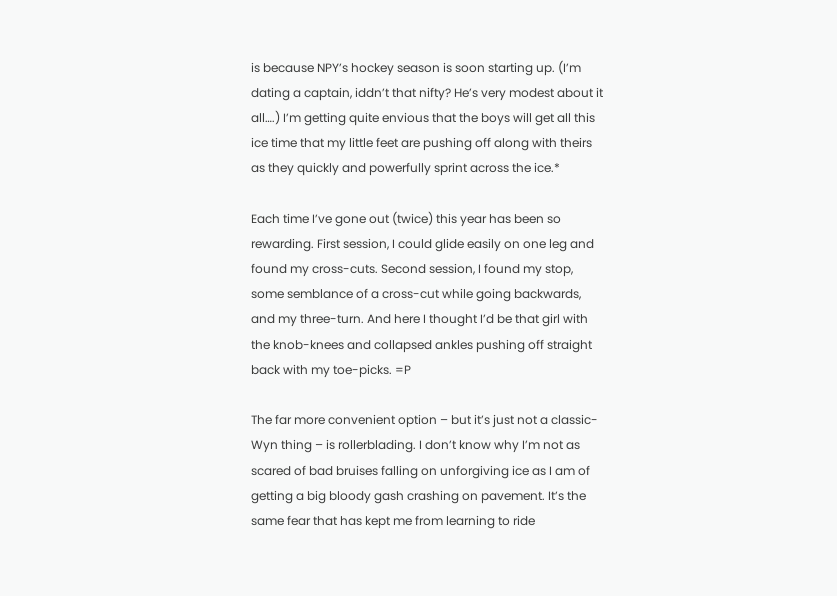is because NPY’s hockey season is soon starting up. (I’m dating a captain, iddn’t that nifty? He’s very modest about it all….) I’m getting quite envious that the boys will get all this ice time that my little feet are pushing off along with theirs as they quickly and powerfully sprint across the ice.*

Each time I’ve gone out (twice) this year has been so rewarding. First session, I could glide easily on one leg and found my cross-cuts. Second session, I found my stop, some semblance of a cross-cut while going backwards, and my three-turn. And here I thought I’d be that girl with the knob-knees and collapsed ankles pushing off straight back with my toe-picks. =P

The far more convenient option – but it’s just not a classic-Wyn thing – is rollerblading. I don’t know why I’m not as scared of bad bruises falling on unforgiving ice as I am of getting a big bloody gash crashing on pavement. It’s the same fear that has kept me from learning to ride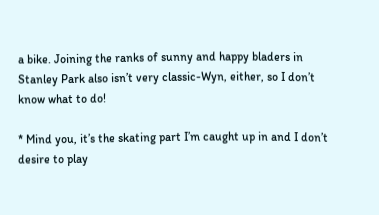a bike. Joining the ranks of sunny and happy bladers in Stanley Park also isn’t very classic-Wyn, either, so I don’t know what to do!

* Mind you, it’s the skating part I’m caught up in and I don’t desire to play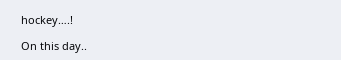hockey….!

On this day..